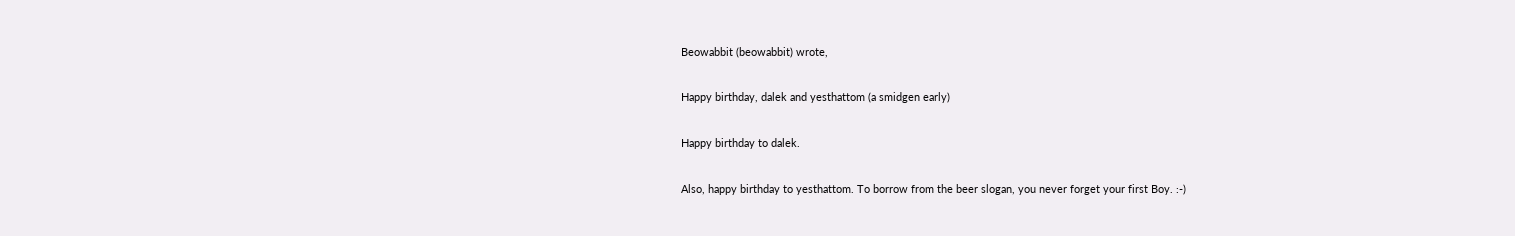Beowabbit (beowabbit) wrote,

Happy birthday, dalek and yesthattom (a smidgen early)

Happy birthday to dalek.

Also, happy birthday to yesthattom. To borrow from the beer slogan, you never forget your first Boy. :-)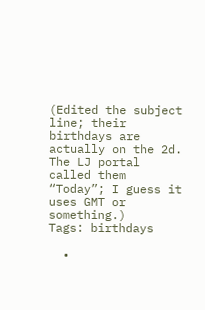(Edited the subject line; their birthdays are actually on the 2d. The LJ portal called them “Today”; I guess it uses GMT or something.)
Tags: birthdays

  •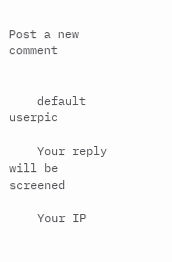Post a new comment


    default userpic

    Your reply will be screened

    Your IP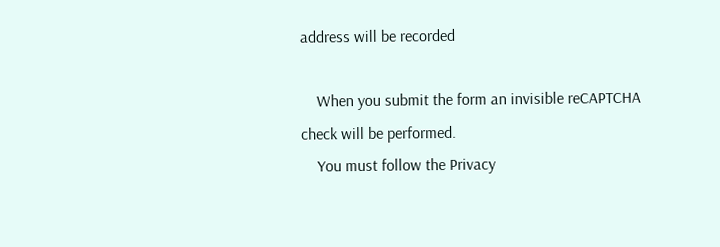address will be recorded

    When you submit the form an invisible reCAPTCHA check will be performed.
    You must follow the Privacy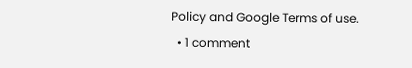Policy and Google Terms of use.
  • 1 comment